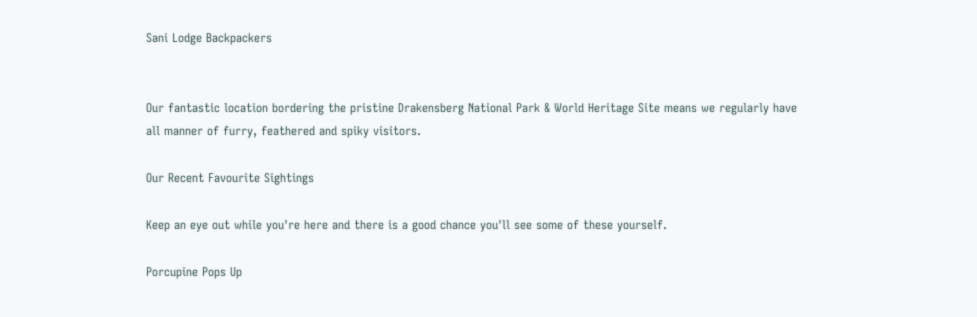Sani Lodge Backpackers


Our fantastic location bordering the pristine Drakensberg National Park & World Heritage Site means we regularly have all manner of furry, feathered and spiky visitors.

Our Recent Favourite Sightings

Keep an eye out while you're here and there is a good chance you'll see some of these yourself.

Porcupine Pops Up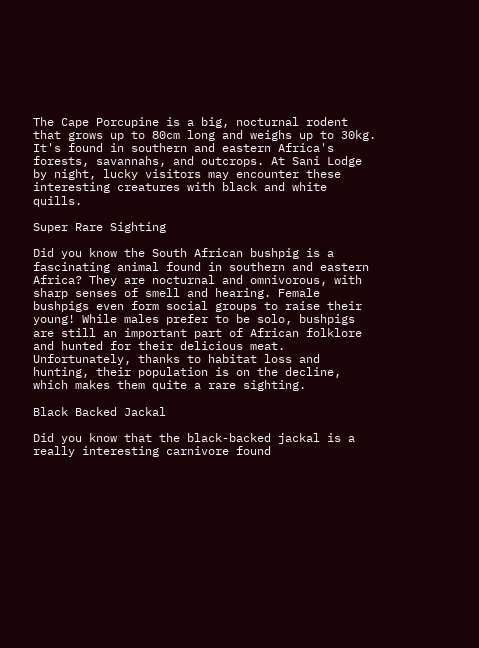The Cape Porcupine is a big, nocturnal rodent that grows up to 80cm long and weighs up to 30kg. It's found in southern and eastern Africa's forests, savannahs, and outcrops. At Sani Lodge by night, lucky visitors may encounter these interesting creatures with black and white quills.

Super Rare Sighting

Did you know the South African bushpig is a fascinating animal found in southern and eastern Africa? They are nocturnal and omnivorous, with sharp senses of smell and hearing. Female bushpigs even form social groups to raise their young! While males prefer to be solo, bushpigs are still an important part of African folklore and hunted for their delicious meat. Unfortunately, thanks to habitat loss and hunting, their population is on the decline, which makes them quite a rare sighting.

Black Backed Jackal

Did you know that the black-backed jackal is a really interesting carnivore found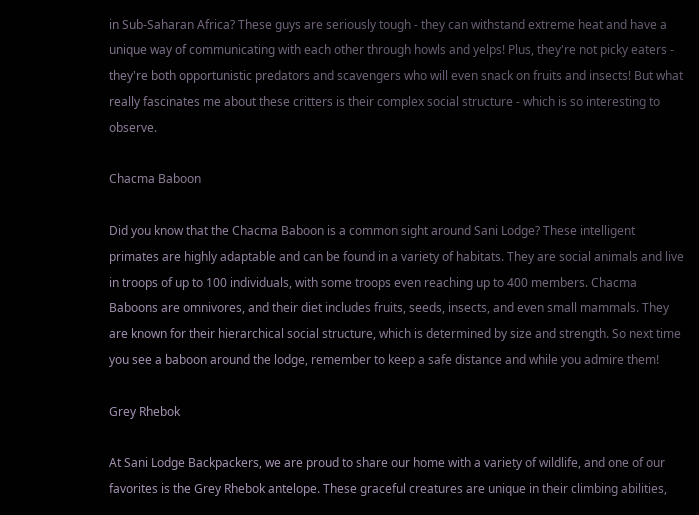in Sub-Saharan Africa? These guys are seriously tough - they can withstand extreme heat and have a unique way of communicating with each other through howls and yelps! Plus, they're not picky eaters - they're both opportunistic predators and scavengers who will even snack on fruits and insects! But what really fascinates me about these critters is their complex social structure - which is so interesting to observe.

Chacma Baboon

Did you know that the Chacma Baboon is a common sight around Sani Lodge? These intelligent primates are highly adaptable and can be found in a variety of habitats. They are social animals and live in troops of up to 100 individuals, with some troops even reaching up to 400 members. Chacma Baboons are omnivores, and their diet includes fruits, seeds, insects, and even small mammals. They are known for their hierarchical social structure, which is determined by size and strength. So next time you see a baboon around the lodge, remember to keep a safe distance and while you admire them!

Grey Rhebok

At Sani Lodge Backpackers, we are proud to share our home with a variety of wildlife, and one of our favorites is the Grey Rhebok antelope. These graceful creatures are unique in their climbing abilities,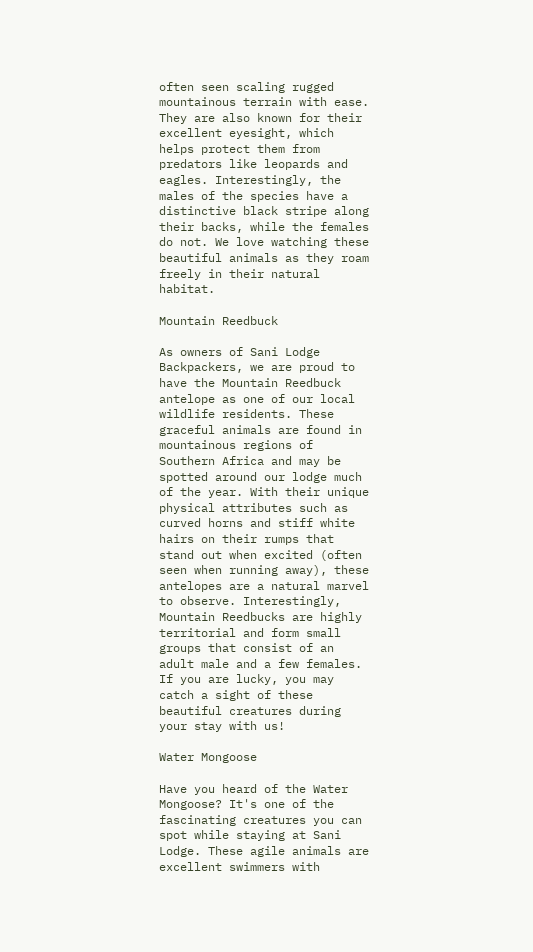often seen scaling rugged mountainous terrain with ease. They are also known for their excellent eyesight, which helps protect them from predators like leopards and eagles. Interestingly, the males of the species have a distinctive black stripe along their backs, while the females do not. We love watching these beautiful animals as they roam freely in their natural habitat.

Mountain Reedbuck

As owners of Sani Lodge Backpackers, we are proud to have the Mountain Reedbuck antelope as one of our local wildlife residents. These graceful animals are found in mountainous regions of Southern Africa and may be spotted around our lodge much of the year. With their unique physical attributes such as curved horns and stiff white hairs on their rumps that stand out when excited (often seen when running away), these antelopes are a natural marvel to observe. Interestingly, Mountain Reedbucks are highly territorial and form small groups that consist of an adult male and a few females. If you are lucky, you may catch a sight of these beautiful creatures during your stay with us!

Water Mongoose

Have you heard of the Water Mongoose? It's one of the fascinating creatures you can spot while staying at Sani Lodge. These agile animals are excellent swimmers with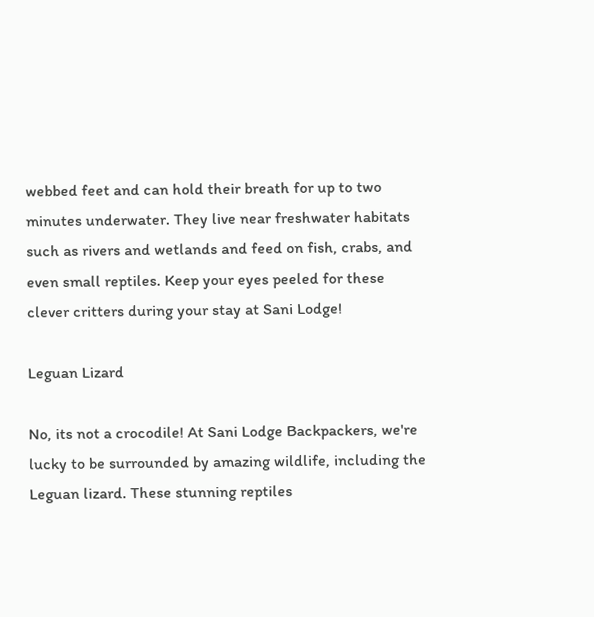webbed feet and can hold their breath for up to two minutes underwater. They live near freshwater habitats such as rivers and wetlands and feed on fish, crabs, and even small reptiles. Keep your eyes peeled for these clever critters during your stay at Sani Lodge!

Leguan Lizard

No, its not a crocodile! At Sani Lodge Backpackers, we're lucky to be surrounded by amazing wildlife, including the Leguan lizard. These stunning reptiles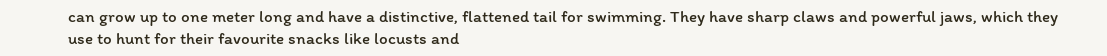can grow up to one meter long and have a distinctive, flattened tail for swimming. They have sharp claws and powerful jaws, which they use to hunt for their favourite snacks like locusts and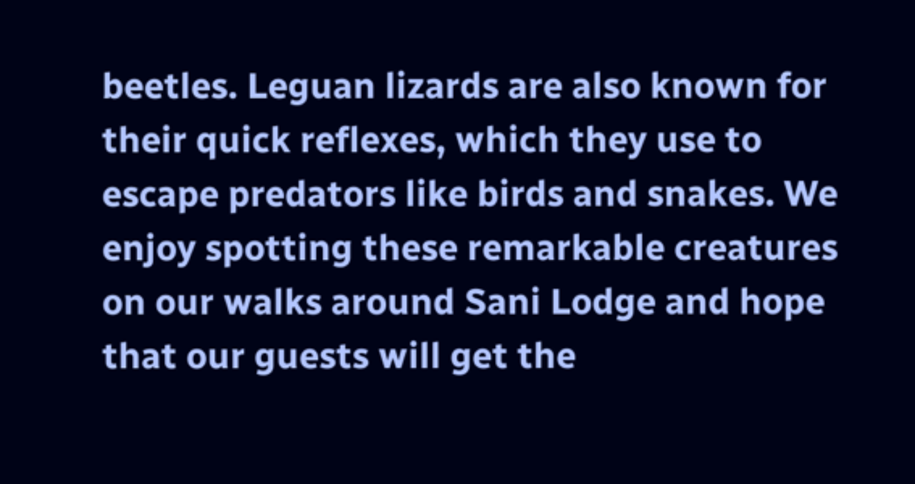beetles. Leguan lizards are also known for their quick reflexes, which they use to escape predators like birds and snakes. We enjoy spotting these remarkable creatures on our walks around Sani Lodge and hope that our guests will get the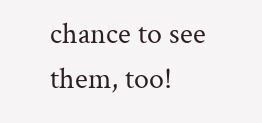chance to see them, too!